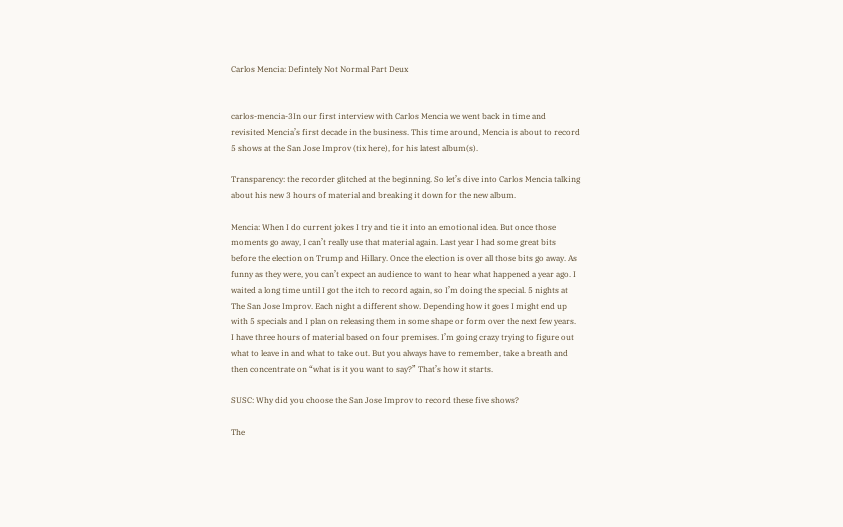Carlos Mencia: Defintely Not Normal Part Deux


carlos-mencia-3In our first interview with Carlos Mencia we went back in time and revisited Mencia’s first decade in the business. This time around, Mencia is about to record 5 shows at the San Jose Improv (tix here), for his latest album(s).

Transparency: the recorder glitched at the beginning. So let’s dive into Carlos Mencia talking about his new 3 hours of material and breaking it down for the new album.

Mencia: When I do current jokes I try and tie it into an emotional idea. But once those moments go away, I can’t really use that material again. Last year I had some great bits before the election on Trump and Hillary. Once the election is over all those bits go away. As funny as they were, you can’t expect an audience to want to hear what happened a year ago. I waited a long time until I got the itch to record again, so I’m doing the special. 5 nights at The San Jose Improv. Each night a different show. Depending how it goes I might end up with 5 specials and I plan on releasing them in some shape or form over the next few years. I have three hours of material based on four premises. I’m going crazy trying to figure out what to leave in and what to take out. But you always have to remember, take a breath and then concentrate on “what is it you want to say?” That’s how it starts.

SUSC: Why did you choose the San Jose Improv to record these five shows?

The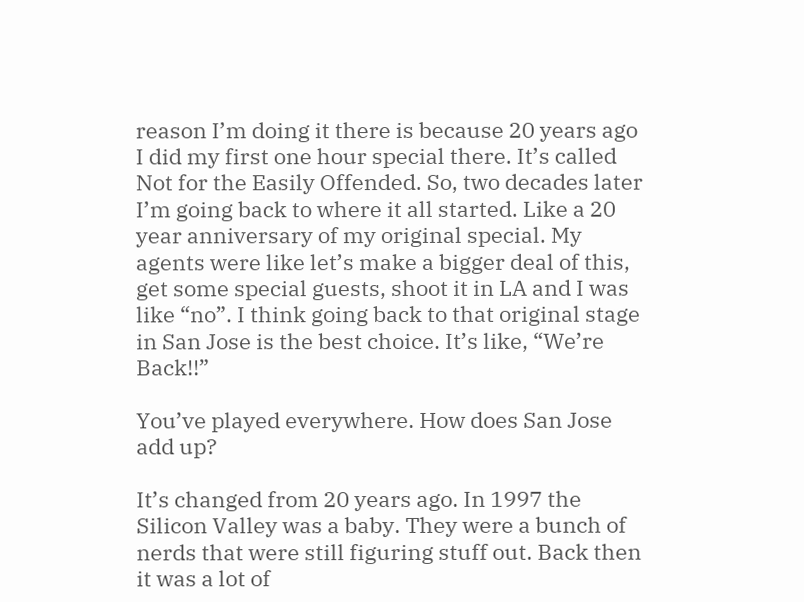reason I’m doing it there is because 20 years ago I did my first one hour special there. It’s called Not for the Easily Offended. So, two decades later I’m going back to where it all started. Like a 20 year anniversary of my original special. My agents were like let’s make a bigger deal of this, get some special guests, shoot it in LA and I was like “no”. I think going back to that original stage in San Jose is the best choice. It’s like, “We’re Back!!”

You’ve played everywhere. How does San Jose add up?

It’s changed from 20 years ago. In 1997 the Silicon Valley was a baby. They were a bunch of nerds that were still figuring stuff out. Back then it was a lot of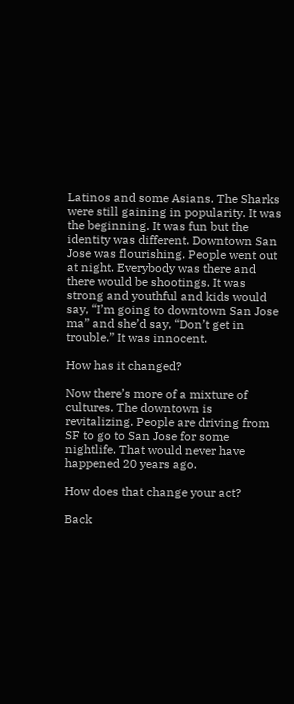Latinos and some Asians. The Sharks were still gaining in popularity. It was the beginning. It was fun but the identity was different. Downtown San Jose was flourishing. People went out at night. Everybody was there and there would be shootings. It was strong and youthful and kids would say, “I’m going to downtown San Jose ma” and she’d say, “Don’t get in trouble.” It was innocent.

How has it changed?

Now there’s more of a mixture of cultures. The downtown is revitalizing. People are driving from SF to go to San Jose for some nightlife. That would never have happened 20 years ago.

How does that change your act?

Back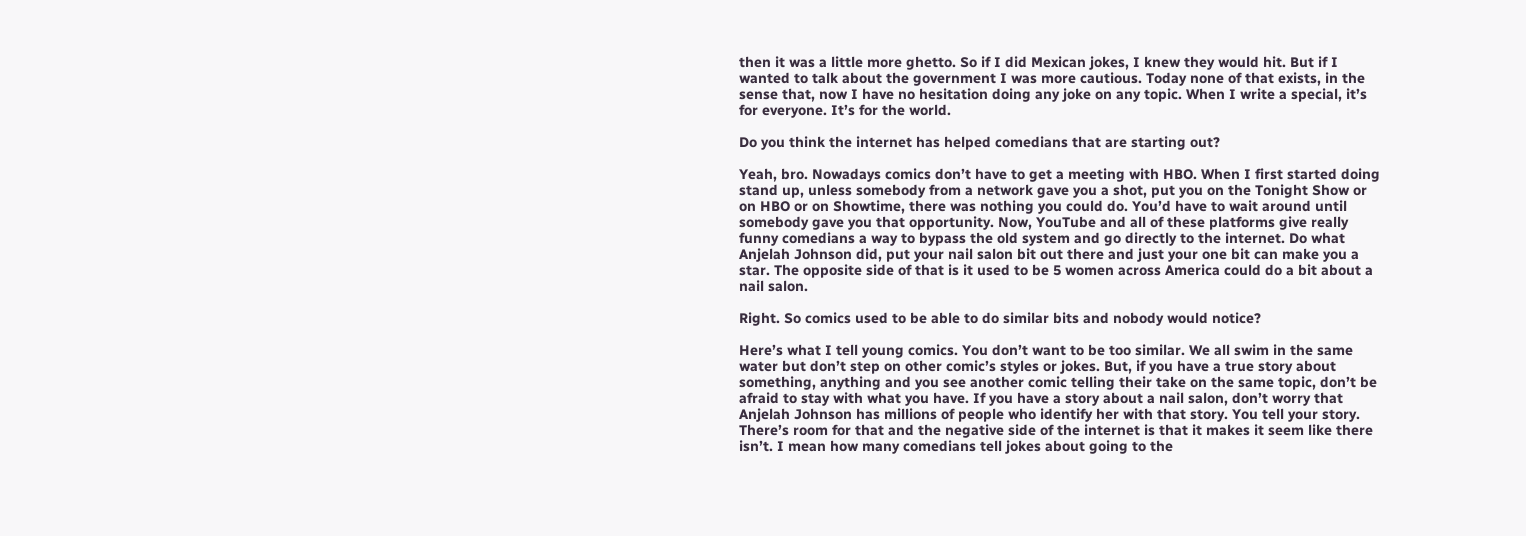then it was a little more ghetto. So if I did Mexican jokes, I knew they would hit. But if I wanted to talk about the government I was more cautious. Today none of that exists, in the sense that, now I have no hesitation doing any joke on any topic. When I write a special, it’s for everyone. It’s for the world.

Do you think the internet has helped comedians that are starting out?

Yeah, bro. Nowadays comics don’t have to get a meeting with HBO. When I first started doing stand up, unless somebody from a network gave you a shot, put you on the Tonight Show or on HBO or on Showtime, there was nothing you could do. You’d have to wait around until somebody gave you that opportunity. Now, YouTube and all of these platforms give really funny comedians a way to bypass the old system and go directly to the internet. Do what Anjelah Johnson did, put your nail salon bit out there and just your one bit can make you a star. The opposite side of that is it used to be 5 women across America could do a bit about a nail salon.

Right. So comics used to be able to do similar bits and nobody would notice?

Here’s what I tell young comics. You don’t want to be too similar. We all swim in the same water but don’t step on other comic’s styles or jokes. But, if you have a true story about something, anything and you see another comic telling their take on the same topic, don’t be afraid to stay with what you have. If you have a story about a nail salon, don’t worry that Anjelah Johnson has millions of people who identify her with that story. You tell your story. There’s room for that and the negative side of the internet is that it makes it seem like there isn’t. I mean how many comedians tell jokes about going to the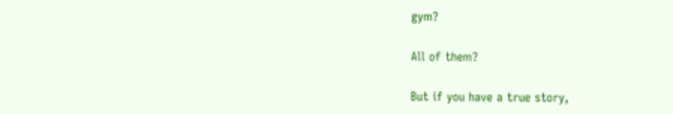gym?

All of them?

But if you have a true story,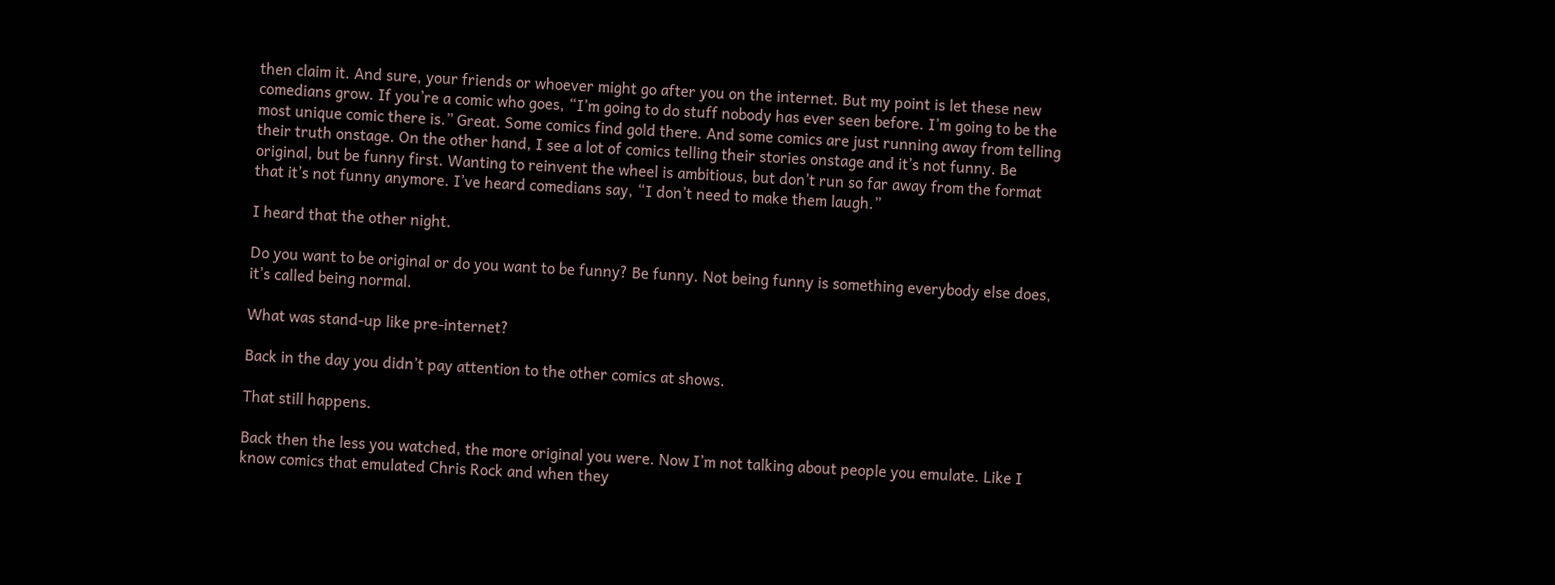then claim it. And sure, your friends or whoever might go after you on the internet. But my point is let these new comedians grow. If you’re a comic who goes, “I’m going to do stuff nobody has ever seen before. I’m going to be the most unique comic there is.” Great. Some comics find gold there. And some comics are just running away from telling their truth onstage. On the other hand, I see a lot of comics telling their stories onstage and it’s not funny. Be original, but be funny first. Wanting to reinvent the wheel is ambitious, but don’t run so far away from the format that it’s not funny anymore. I’ve heard comedians say, “I don’t need to make them laugh.”

I heard that the other night.

Do you want to be original or do you want to be funny? Be funny. Not being funny is something everybody else does, it’s called being normal.

What was stand-up like pre-internet?

Back in the day you didn’t pay attention to the other comics at shows.

That still happens.

Back then the less you watched, the more original you were. Now I’m not talking about people you emulate. Like I know comics that emulated Chris Rock and when they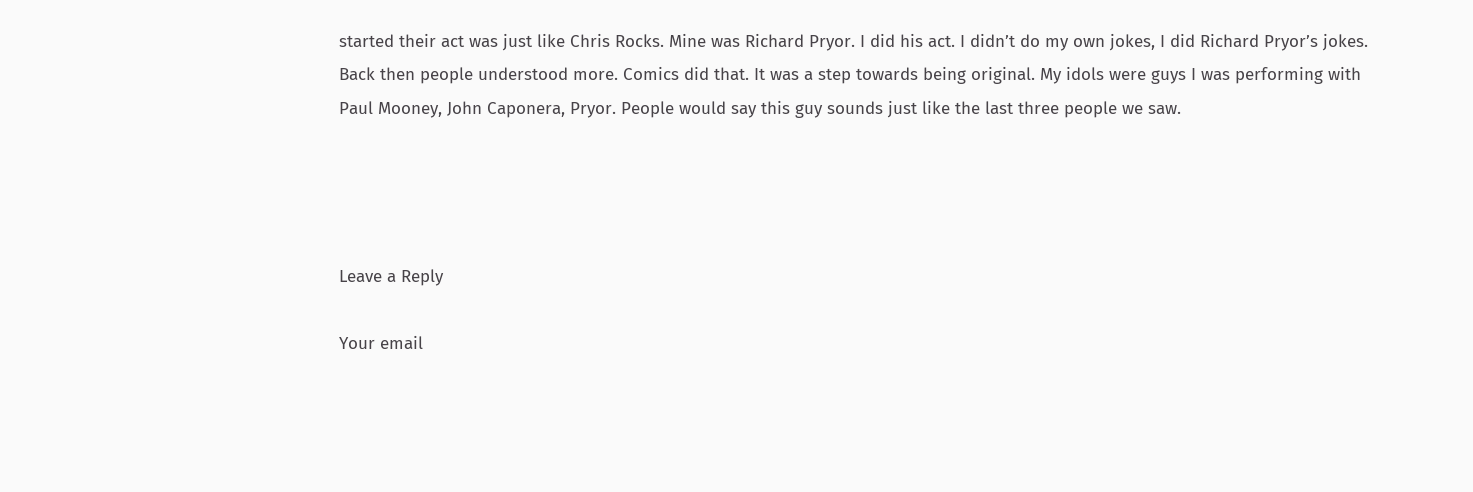started their act was just like Chris Rocks. Mine was Richard Pryor. I did his act. I didn’t do my own jokes, I did Richard Pryor’s jokes. Back then people understood more. Comics did that. It was a step towards being original. My idols were guys I was performing with Paul Mooney, John Caponera, Pryor. People would say this guy sounds just like the last three people we saw.




Leave a Reply

Your email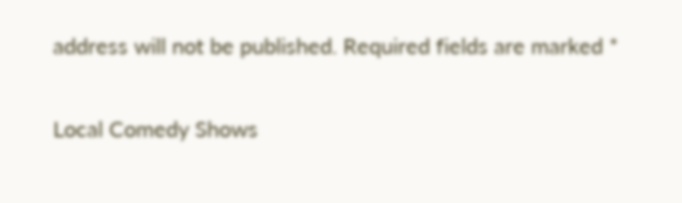address will not be published. Required fields are marked *

Local Comedy Shows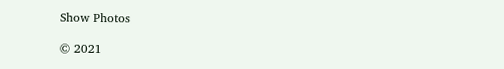Show Photos

© 2021